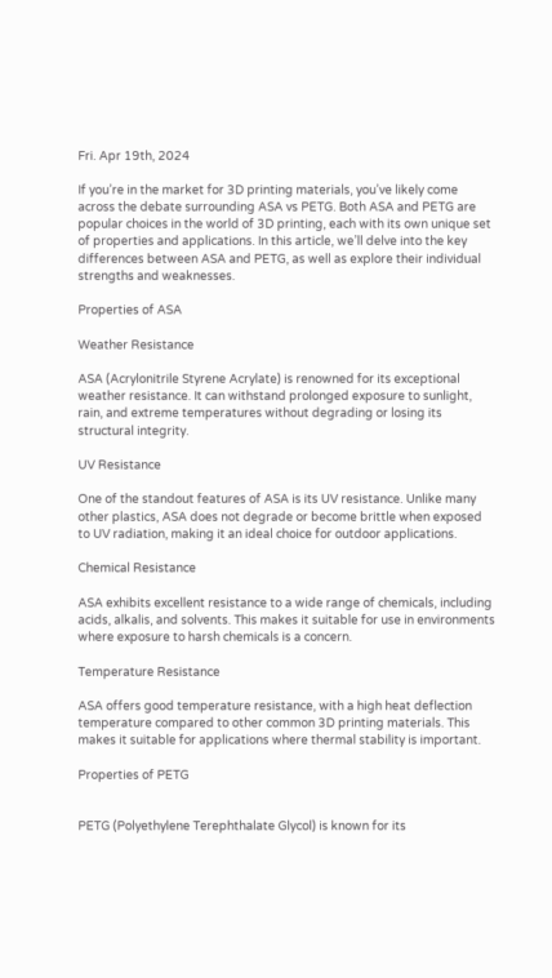Fri. Apr 19th, 2024

If you’re in the market for 3D printing materials, you’ve likely come across the debate surrounding ASA vs PETG. Both ASA and PETG are popular choices in the world of 3D printing, each with its own unique set of properties and applications. In this article, we’ll delve into the key differences between ASA and PETG, as well as explore their individual strengths and weaknesses.

Properties of ASA

Weather Resistance

ASA (Acrylonitrile Styrene Acrylate) is renowned for its exceptional weather resistance. It can withstand prolonged exposure to sunlight, rain, and extreme temperatures without degrading or losing its structural integrity.

UV Resistance

One of the standout features of ASA is its UV resistance. Unlike many other plastics, ASA does not degrade or become brittle when exposed to UV radiation, making it an ideal choice for outdoor applications.

Chemical Resistance

ASA exhibits excellent resistance to a wide range of chemicals, including acids, alkalis, and solvents. This makes it suitable for use in environments where exposure to harsh chemicals is a concern.

Temperature Resistance

ASA offers good temperature resistance, with a high heat deflection temperature compared to other common 3D printing materials. This makes it suitable for applications where thermal stability is important.

Properties of PETG


PETG (Polyethylene Terephthalate Glycol) is known for its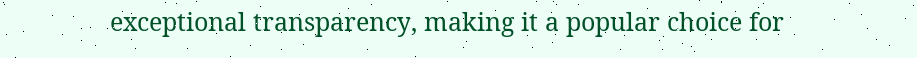exceptional transparency, making it a popular choice for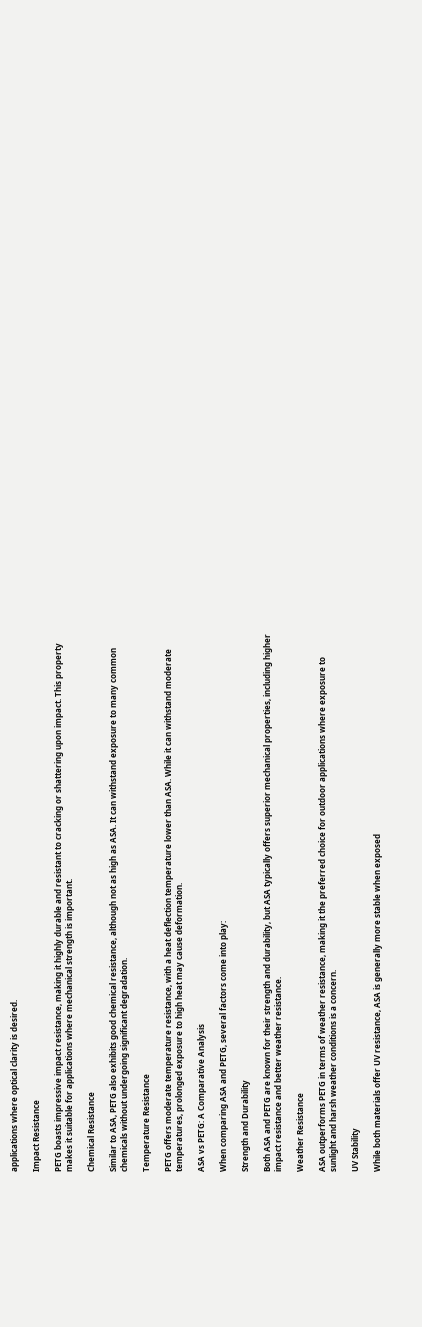applications where optical clarity is desired.

Impact Resistance

PETG boasts impressive impact resistance, making it highly durable and resistant to cracking or shattering upon impact. This property makes it suitable for applications where mechanical strength is important.

Chemical Resistance

Similar to ASA, PETG also exhibits good chemical resistance, although not as high as ASA. It can withstand exposure to many common chemicals without undergoing significant degradation.

Temperature Resistance

PETG offers moderate temperature resistance, with a heat deflection temperature lower than ASA. While it can withstand moderate temperatures, prolonged exposure to high heat may cause deformation.

ASA vs PETG: A Comparative Analysis

When comparing ASA and PETG, several factors come into play:

Strength and Durability

Both ASA and PETG are known for their strength and durability, but ASA typically offers superior mechanical properties, including higher impact resistance and better weather resistance.

Weather Resistance

ASA outperforms PETG in terms of weather resistance, making it the preferred choice for outdoor applications where exposure to sunlight and harsh weather conditions is a concern.

UV Stability

While both materials offer UV resistance, ASA is generally more stable when exposed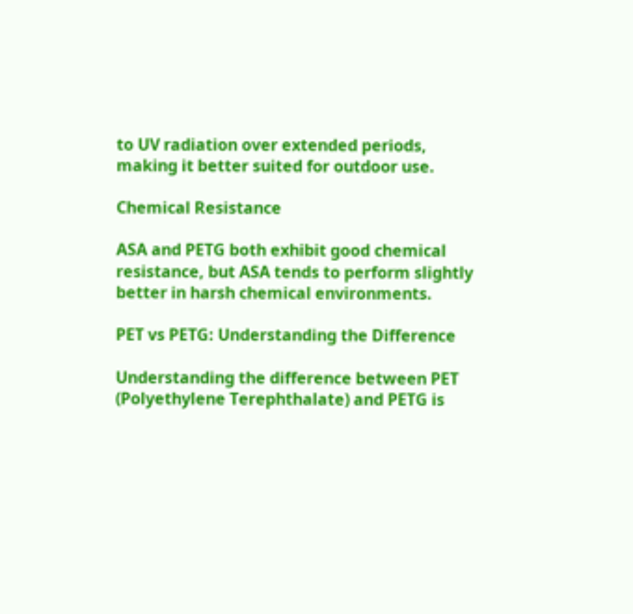to UV radiation over extended periods, making it better suited for outdoor use.

Chemical Resistance

ASA and PETG both exhibit good chemical resistance, but ASA tends to perform slightly better in harsh chemical environments.

PET vs PETG: Understanding the Difference

Understanding the difference between PET (Polyethylene Terephthalate) and PETG is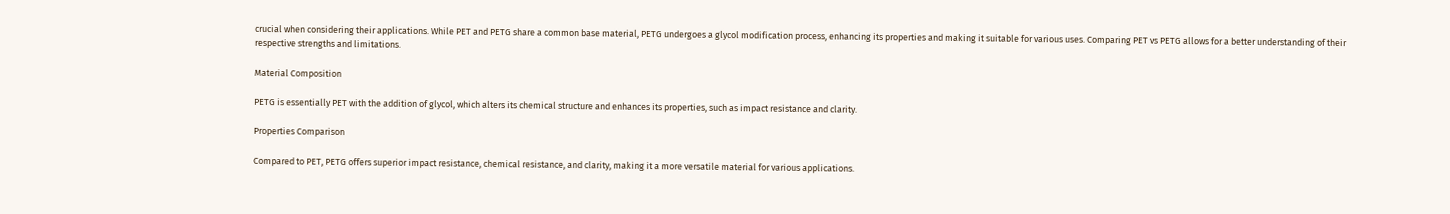crucial when considering their applications. While PET and PETG share a common base material, PETG undergoes a glycol modification process, enhancing its properties and making it suitable for various uses. Comparing PET vs PETG allows for a better understanding of their respective strengths and limitations.

Material Composition

PETG is essentially PET with the addition of glycol, which alters its chemical structure and enhances its properties, such as impact resistance and clarity.

Properties Comparison

Compared to PET, PETG offers superior impact resistance, chemical resistance, and clarity, making it a more versatile material for various applications.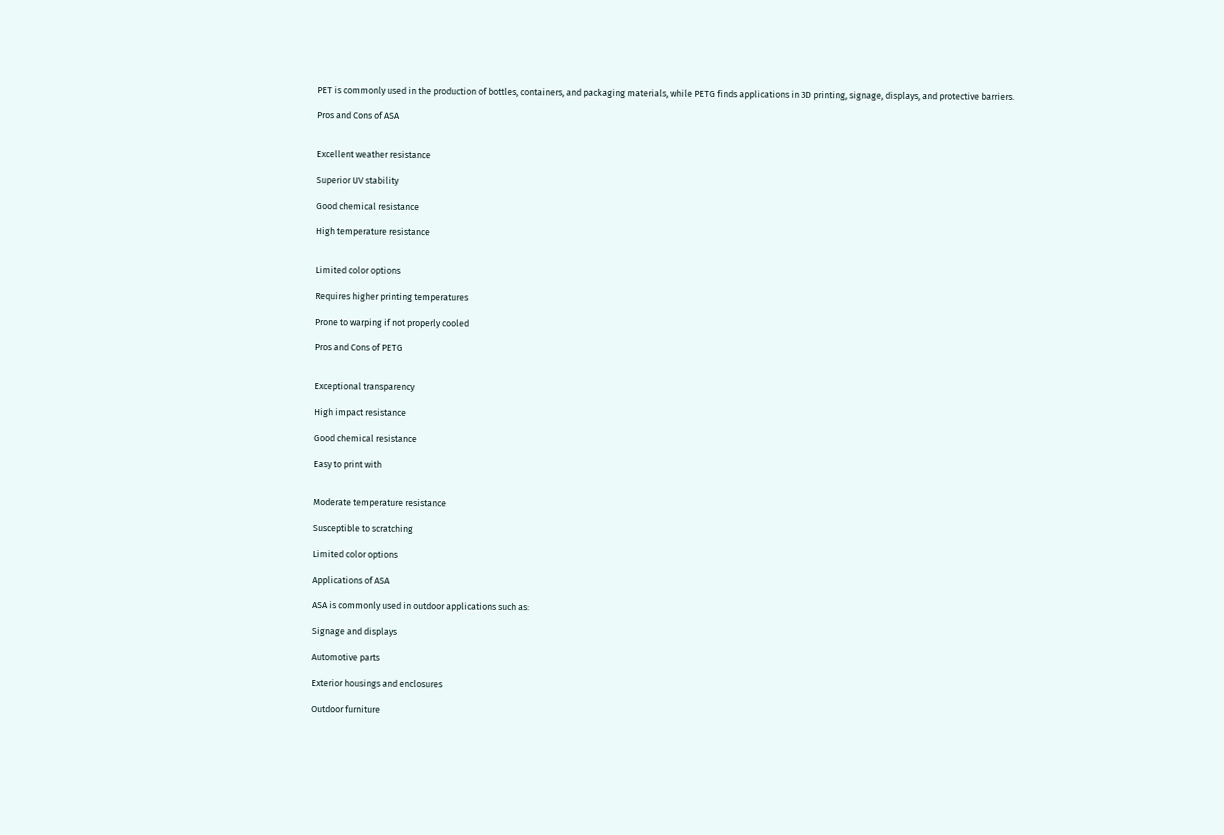PET is commonly used in the production of bottles, containers, and packaging materials, while PETG finds applications in 3D printing, signage, displays, and protective barriers.

Pros and Cons of ASA


Excellent weather resistance

Superior UV stability

Good chemical resistance

High temperature resistance


Limited color options

Requires higher printing temperatures

Prone to warping if not properly cooled

Pros and Cons of PETG


Exceptional transparency

High impact resistance

Good chemical resistance

Easy to print with


Moderate temperature resistance

Susceptible to scratching

Limited color options

Applications of ASA

ASA is commonly used in outdoor applications such as:

Signage and displays

Automotive parts

Exterior housings and enclosures

Outdoor furniture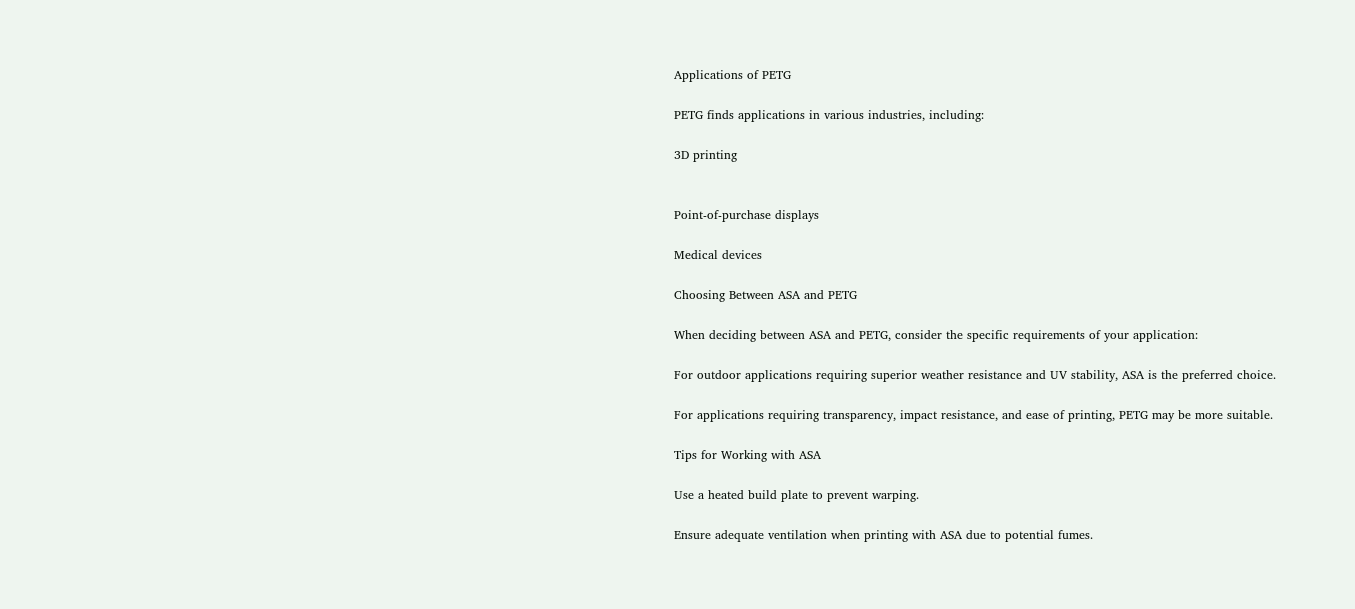Applications of PETG

PETG finds applications in various industries, including:

3D printing


Point-of-purchase displays

Medical devices

Choosing Between ASA and PETG

When deciding between ASA and PETG, consider the specific requirements of your application:

For outdoor applications requiring superior weather resistance and UV stability, ASA is the preferred choice.

For applications requiring transparency, impact resistance, and ease of printing, PETG may be more suitable.

Tips for Working with ASA

Use a heated build plate to prevent warping.

Ensure adequate ventilation when printing with ASA due to potential fumes.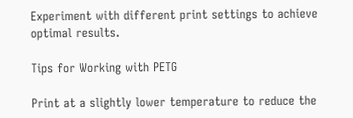Experiment with different print settings to achieve optimal results.

Tips for Working with PETG

Print at a slightly lower temperature to reduce the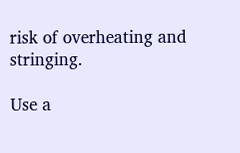risk of overheating and stringing.

Use a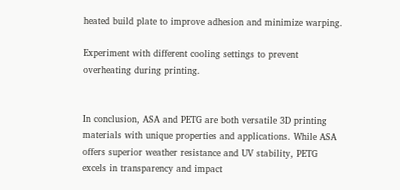heated build plate to improve adhesion and minimize warping.

Experiment with different cooling settings to prevent overheating during printing.


In conclusion, ASA and PETG are both versatile 3D printing materials with unique properties and applications. While ASA offers superior weather resistance and UV stability, PETG excels in transparency and impact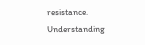resistance. Understanding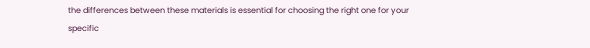the differences between these materials is essential for choosing the right one for your specific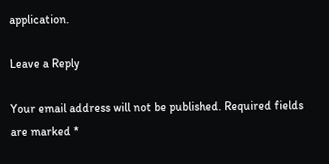application.

Leave a Reply

Your email address will not be published. Required fields are marked *